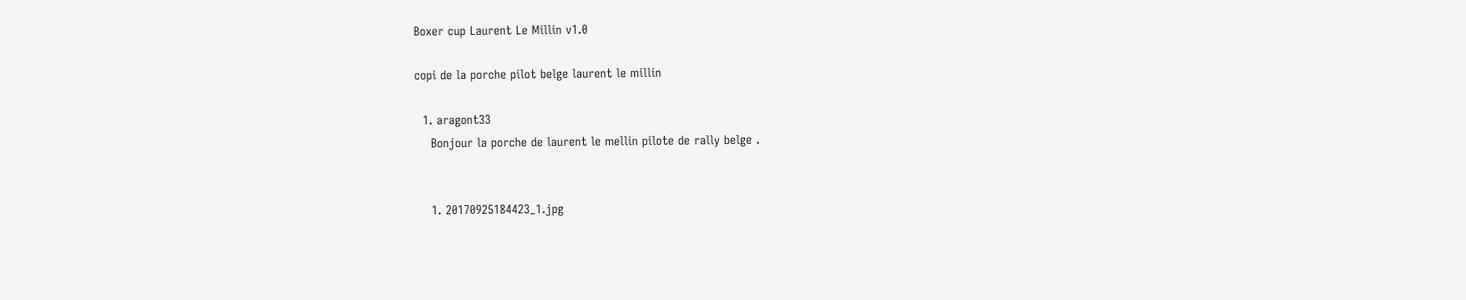Boxer cup Laurent Le Millin v1.0

copi de la porche pilot belge laurent le millin

  1. aragont33
    Bonjour la porche de laurent le mellin pilote de rally belge .


    1. 20170925184423_1.jpg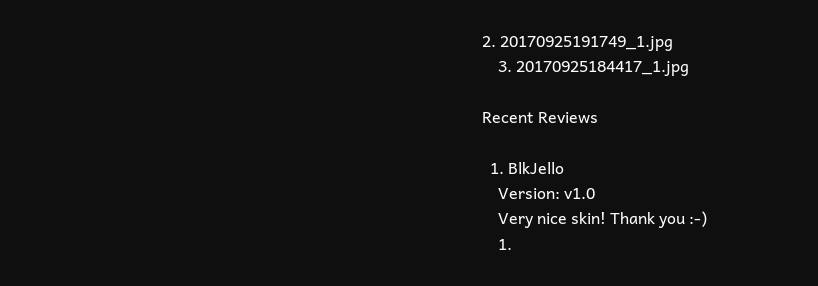2. 20170925191749_1.jpg
    3. 20170925184417_1.jpg

Recent Reviews

  1. BlkJello
    Version: v1.0
    Very nice skin! Thank you :-)
    1.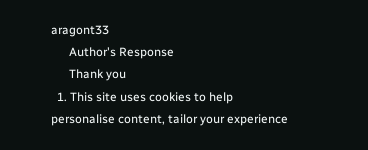aragont33
      Author's Response
      Thank you
  1. This site uses cookies to help personalise content, tailor your experience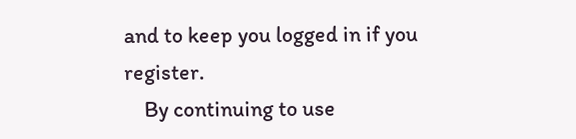and to keep you logged in if you register.
    By continuing to use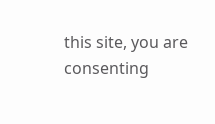this site, you are consenting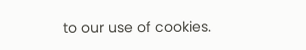to our use of cookies.